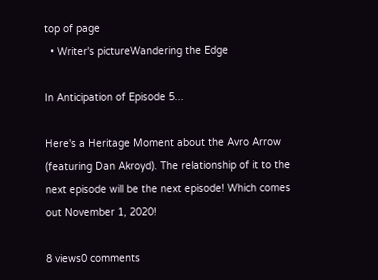top of page
  • Writer's pictureWandering the Edge

In Anticipation of Episode 5...

Here's a Heritage Moment about the Avro Arrow (featuring Dan Akroyd). The relationship of it to the next episode will be the next episode! Which comes out November 1, 2020!

8 views0 comments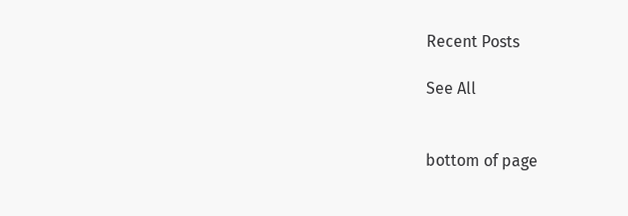Recent Posts

See All


bottom of page